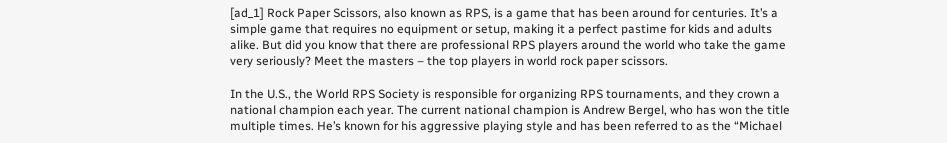[ad_1] Rock Paper Scissors, also known as RPS, is a game that has been around for centuries. It’s a simple game that requires no equipment or setup, making it a perfect pastime for kids and adults alike. But did you know that there are professional RPS players around the world who take the game very seriously? Meet the masters – the top players in world rock paper scissors.

In the U.S., the World RPS Society is responsible for organizing RPS tournaments, and they crown a national champion each year. The current national champion is Andrew Bergel, who has won the title multiple times. He’s known for his aggressive playing style and has been referred to as the “Michael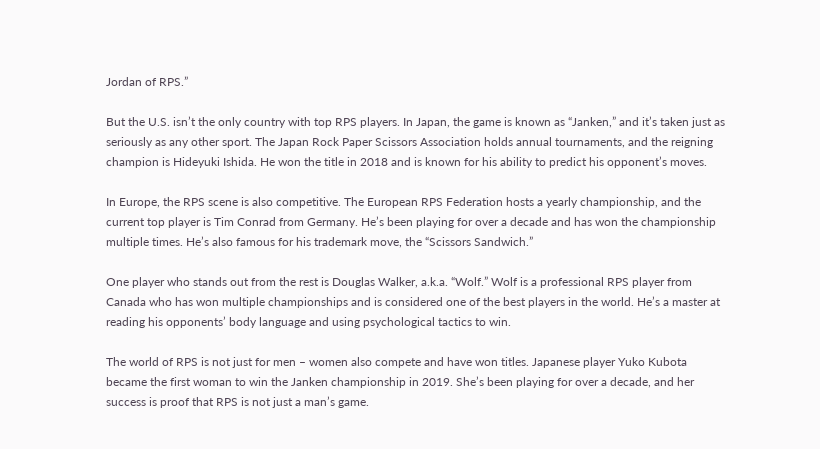Jordan of RPS.”

But the U.S. isn’t the only country with top RPS players. In Japan, the game is known as “Janken,” and it’s taken just as seriously as any other sport. The Japan Rock Paper Scissors Association holds annual tournaments, and the reigning champion is Hideyuki Ishida. He won the title in 2018 and is known for his ability to predict his opponent’s moves.

In Europe, the RPS scene is also competitive. The European RPS Federation hosts a yearly championship, and the current top player is Tim Conrad from Germany. He’s been playing for over a decade and has won the championship multiple times. He’s also famous for his trademark move, the “Scissors Sandwich.”

One player who stands out from the rest is Douglas Walker, a.k.a. “Wolf.” Wolf is a professional RPS player from Canada who has won multiple championships and is considered one of the best players in the world. He’s a master at reading his opponents’ body language and using psychological tactics to win.

The world of RPS is not just for men – women also compete and have won titles. Japanese player Yuko Kubota became the first woman to win the Janken championship in 2019. She’s been playing for over a decade, and her success is proof that RPS is not just a man’s game.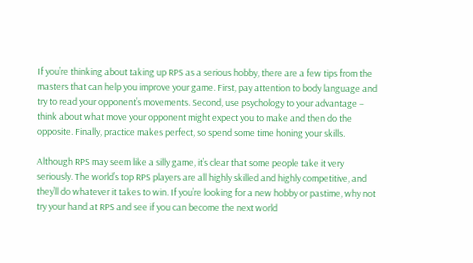If you’re thinking about taking up RPS as a serious hobby, there are a few tips from the masters that can help you improve your game. First, pay attention to body language and try to read your opponent’s movements. Second, use psychology to your advantage – think about what move your opponent might expect you to make and then do the opposite. Finally, practice makes perfect, so spend some time honing your skills.

Although RPS may seem like a silly game, it’s clear that some people take it very seriously. The world’s top RPS players are all highly skilled and highly competitive, and they’ll do whatever it takes to win. If you’re looking for a new hobby or pastime, why not try your hand at RPS and see if you can become the next world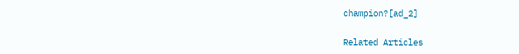champion?[ad_2]

Related Articles